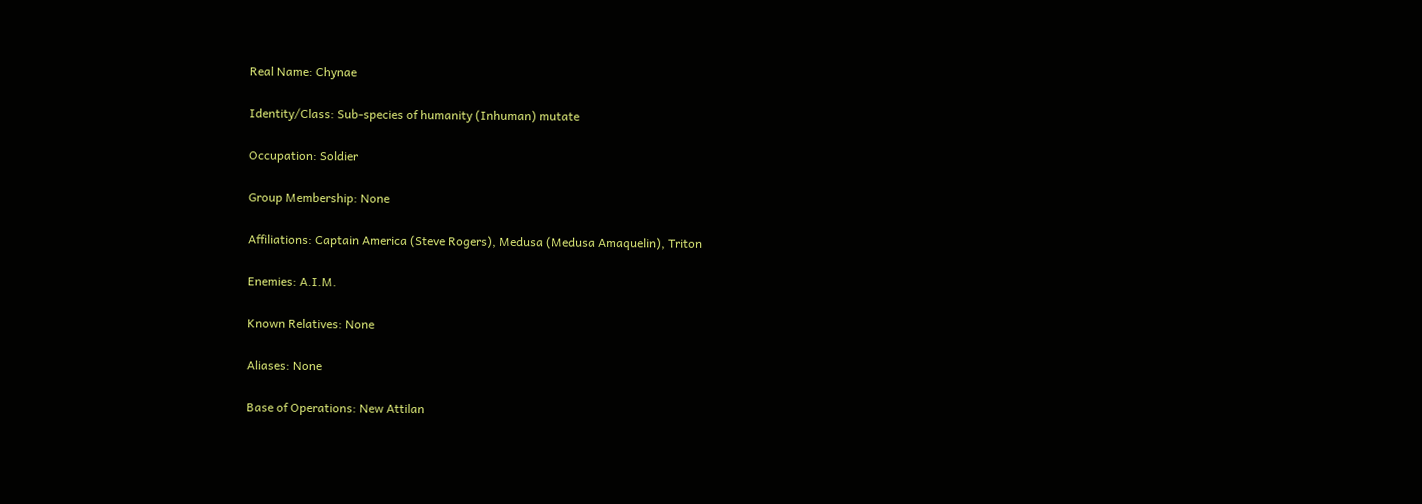Real Name: Chynae

Identity/Class: Sub-species of humanity (Inhuman) mutate

Occupation: Soldier

Group Membership: None

Affiliations: Captain America (Steve Rogers), Medusa (Medusa Amaquelin), Triton

Enemies: A.I.M.

Known Relatives: None

Aliases: None

Base of Operations: New Attilan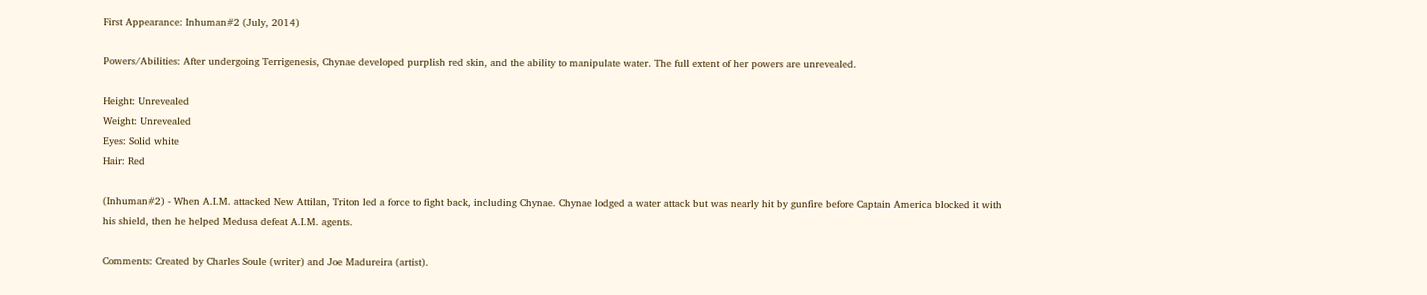First Appearance: Inhuman#2 (July, 2014)

Powers/Abilities: After undergoing Terrigenesis, Chynae developed purplish red skin, and the ability to manipulate water. The full extent of her powers are unrevealed.

Height: Unrevealed
Weight: Unrevealed
Eyes: Solid white
Hair: Red

(Inhuman#2) - When A.I.M. attacked New Attilan, Triton led a force to fight back, including Chynae. Chynae lodged a water attack but was nearly hit by gunfire before Captain America blocked it with his shield, then he helped Medusa defeat A.I.M. agents.

Comments: Created by Charles Soule (writer) and Joe Madureira (artist).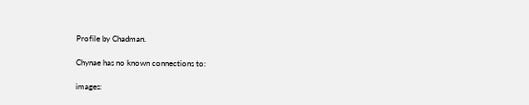Profile by Chadman.

Chynae has no known connections to:

images: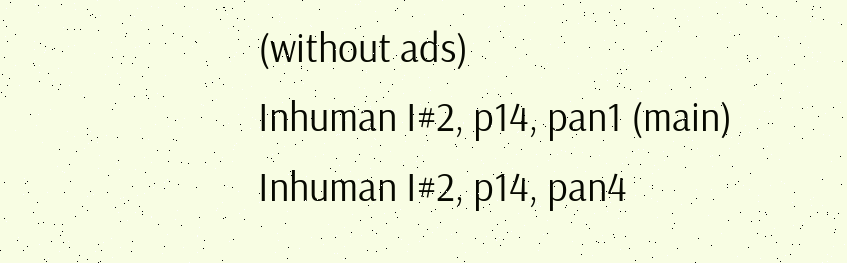(without ads)
Inhuman I#2, p14, pan1 (main)
Inhuman I#2, p14, pan4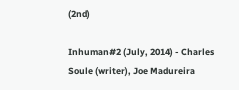(2nd)

Inhuman#2 (July, 2014) - Charles Soule (writer), Joe Madureira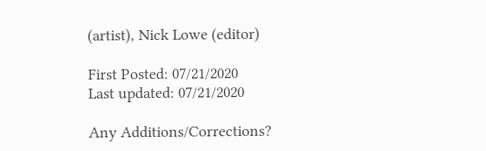(artist), Nick Lowe (editor)

First Posted: 07/21/2020
Last updated: 07/21/2020

Any Additions/Corrections?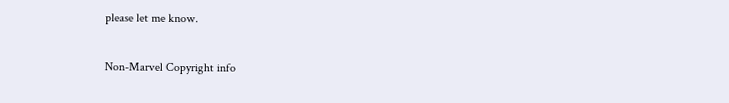please let me know.

Non-Marvel Copyright info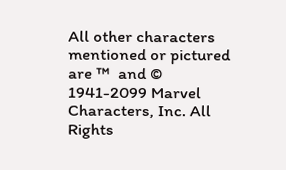All other characters mentioned or pictured are ™  and © 1941-2099 Marvel Characters, Inc. All Rights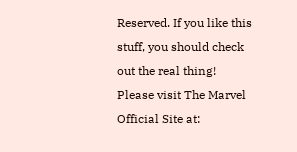Reserved. If you like this stuff, you should check out the real thing!
Please visit The Marvel Official Site at: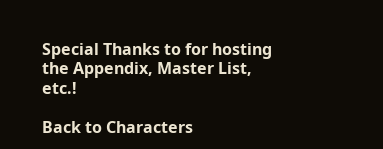Special Thanks to for hosting the Appendix, Master List, etc.!

Back to Characters